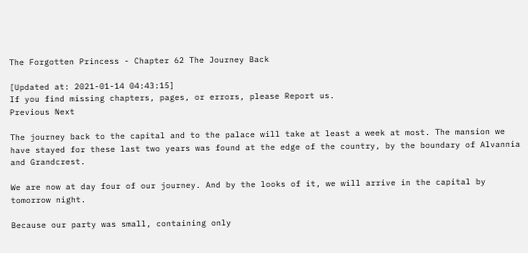The Forgotten Princess - Chapter 62 The Journey Back

[Updated at: 2021-01-14 04:43:15]
If you find missing chapters, pages, or errors, please Report us.
Previous Next

The journey back to the capital and to the palace will take at least a week at most. The mansion we have stayed for these last two years was found at the edge of the country, by the boundary of Alvannia and Grandcrest.

We are now at day four of our journey. And by the looks of it, we will arrive in the capital by tomorrow night.

Because our party was small, containing only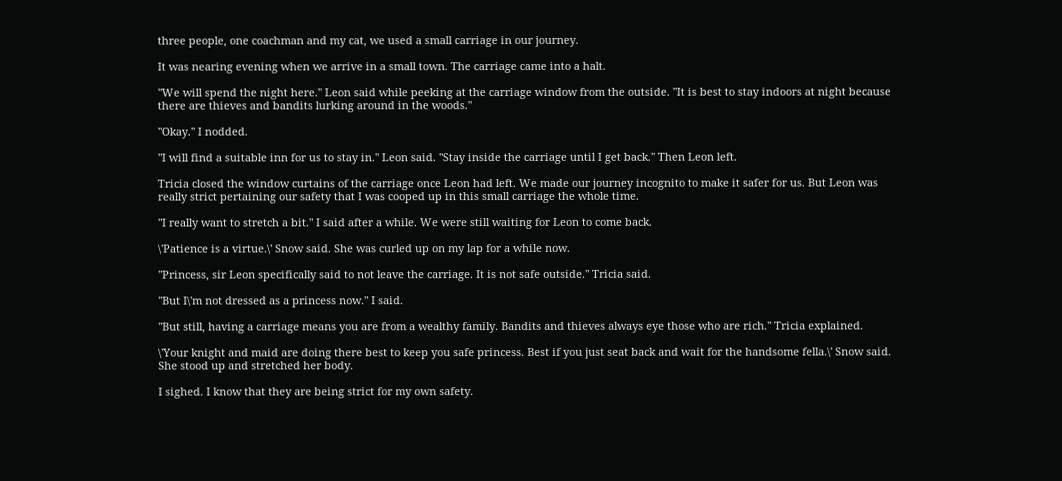three people, one coachman and my cat, we used a small carriage in our journey.

It was nearing evening when we arrive in a small town. The carriage came into a halt.

"We will spend the night here." Leon said while peeking at the carriage window from the outside. "It is best to stay indoors at night because there are thieves and bandits lurking around in the woods."

"Okay." I nodded.

"I will find a suitable inn for us to stay in." Leon said. "Stay inside the carriage until I get back." Then Leon left.

Tricia closed the window curtains of the carriage once Leon had left. We made our journey incognito to make it safer for us. But Leon was really strict pertaining our safety that I was cooped up in this small carriage the whole time.

"I really want to stretch a bit." I said after a while. We were still waiting for Leon to come back.

\'Patience is a virtue.\' Snow said. She was curled up on my lap for a while now.

"Princess, sir Leon specifically said to not leave the carriage. It is not safe outside." Tricia said.

"But I\'m not dressed as a princess now." I said.

"But still, having a carriage means you are from a wealthy family. Bandits and thieves always eye those who are rich." Tricia explained.

\'Your knight and maid are doing there best to keep you safe princess. Best if you just seat back and wait for the handsome fella.\' Snow said. She stood up and stretched her body.

I sighed. I know that they are being strict for my own safety.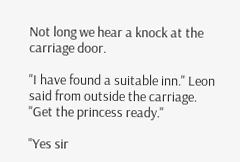Not long we hear a knock at the carriage door.

"I have found a suitable inn." Leon said from outside the carriage. "Get the princess ready."

"Yes sir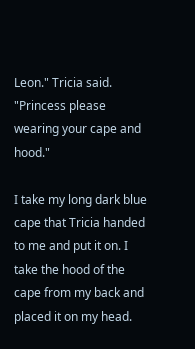Leon." Tricia said. "Princess please wearing your cape and hood."

I take my long dark blue cape that Tricia handed to me and put it on. I take the hood of the cape from my back and placed it on my head.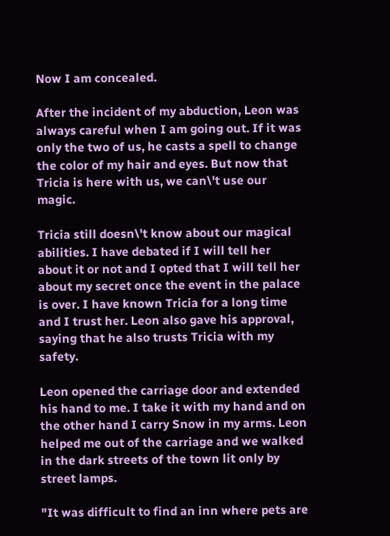Now I am concealed.

After the incident of my abduction, Leon was always careful when I am going out. If it was only the two of us, he casts a spell to change the color of my hair and eyes. But now that Tricia is here with us, we can\'t use our magic.

Tricia still doesn\'t know about our magical abilities. I have debated if I will tell her about it or not and I opted that I will tell her about my secret once the event in the palace is over. I have known Tricia for a long time and I trust her. Leon also gave his approval, saying that he also trusts Tricia with my safety.

Leon opened the carriage door and extended his hand to me. I take it with my hand and on the other hand I carry Snow in my arms. Leon helped me out of the carriage and we walked in the dark streets of the town lit only by street lamps.

"It was difficult to find an inn where pets are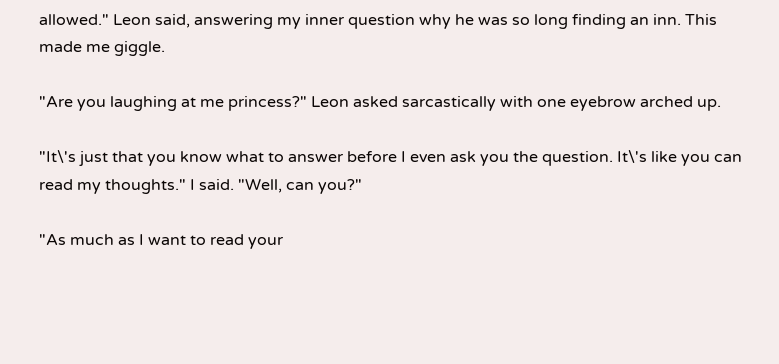allowed." Leon said, answering my inner question why he was so long finding an inn. This made me giggle.

"Are you laughing at me princess?" Leon asked sarcastically with one eyebrow arched up.

"It\'s just that you know what to answer before I even ask you the question. It\'s like you can read my thoughts." I said. "Well, can you?"

"As much as I want to read your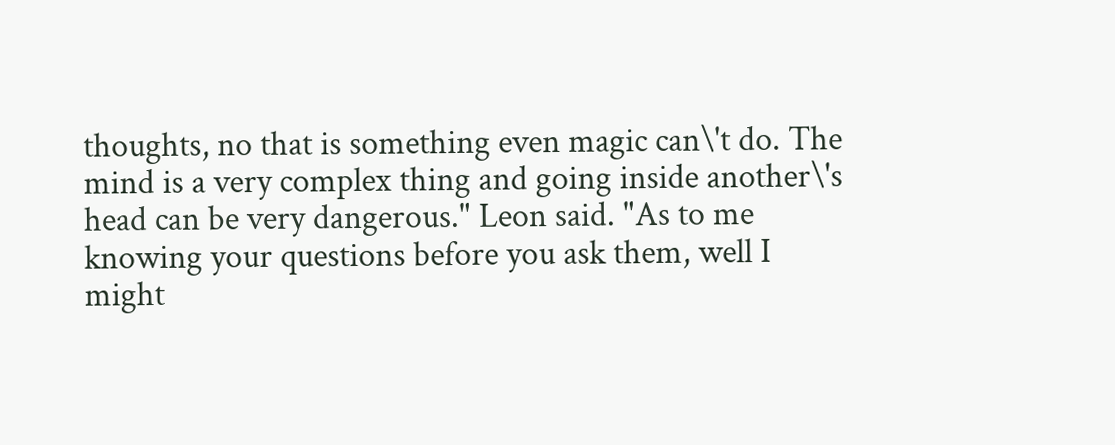thoughts, no that is something even magic can\'t do. The mind is a very complex thing and going inside another\'s head can be very dangerous." Leon said. "As to me knowing your questions before you ask them, well I might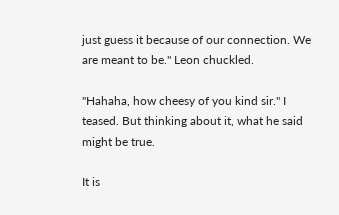just guess it because of our connection. We are meant to be." Leon chuckled.

"Hahaha, how cheesy of you kind sir." I teased. But thinking about it, what he said might be true.

It is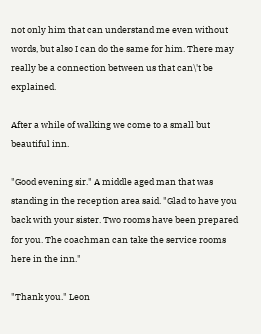not only him that can understand me even without words, but also I can do the same for him. There may really be a connection between us that can\'t be explained.

After a while of walking we come to a small but beautiful inn.

"Good evening sir." A middle aged man that was standing in the reception area said. "Glad to have you back with your sister. Two rooms have been prepared for you. The coachman can take the service rooms here in the inn."

"Thank you." Leon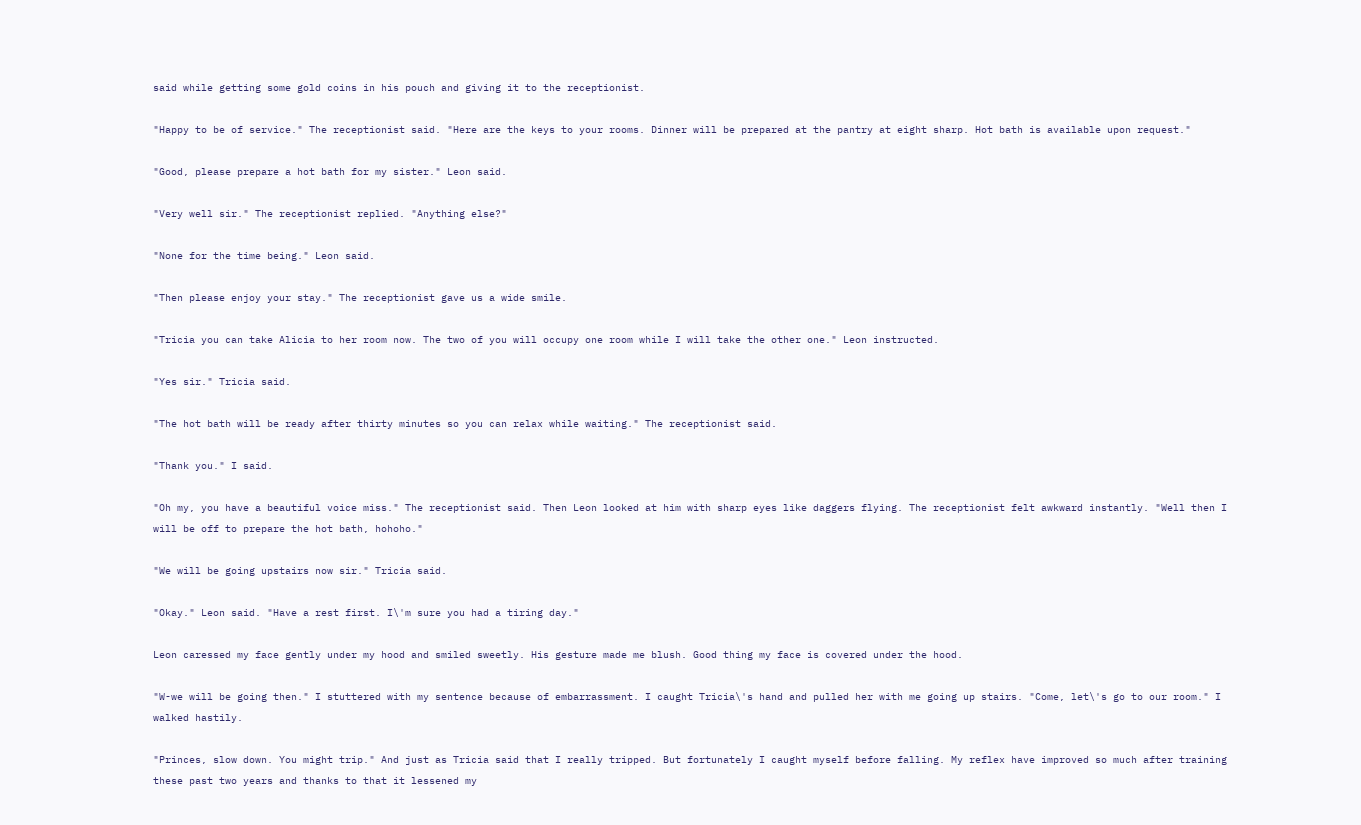said while getting some gold coins in his pouch and giving it to the receptionist.

"Happy to be of service." The receptionist said. "Here are the keys to your rooms. Dinner will be prepared at the pantry at eight sharp. Hot bath is available upon request."

"Good, please prepare a hot bath for my sister." Leon said.

"Very well sir." The receptionist replied. "Anything else?"

"None for the time being." Leon said.

"Then please enjoy your stay." The receptionist gave us a wide smile.

"Tricia you can take Alicia to her room now. The two of you will occupy one room while I will take the other one." Leon instructed.

"Yes sir." Tricia said.

"The hot bath will be ready after thirty minutes so you can relax while waiting." The receptionist said.

"Thank you." I said.

"Oh my, you have a beautiful voice miss." The receptionist said. Then Leon looked at him with sharp eyes like daggers flying. The receptionist felt awkward instantly. "Well then I will be off to prepare the hot bath, hohoho."

"We will be going upstairs now sir." Tricia said.

"Okay." Leon said. "Have a rest first. I\'m sure you had a tiring day."

Leon caressed my face gently under my hood and smiled sweetly. His gesture made me blush. Good thing my face is covered under the hood.

"W-we will be going then." I stuttered with my sentence because of embarrassment. I caught Tricia\'s hand and pulled her with me going up stairs. "Come, let\'s go to our room." I walked hastily.

"Princes, slow down. You might trip." And just as Tricia said that I really tripped. But fortunately I caught myself before falling. My reflex have improved so much after training these past two years and thanks to that it lessened my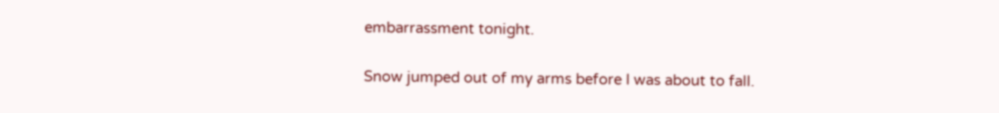embarrassment tonight.

Snow jumped out of my arms before I was about to fall.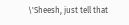\'Sheesh, just tell that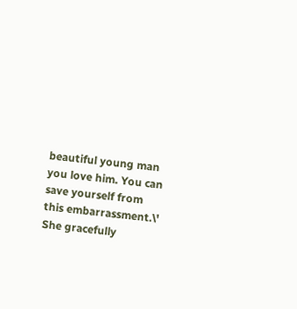beautiful young man you love him. You can save yourself from this embarrassment.\' She gracefully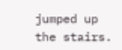jumped up the stairs.